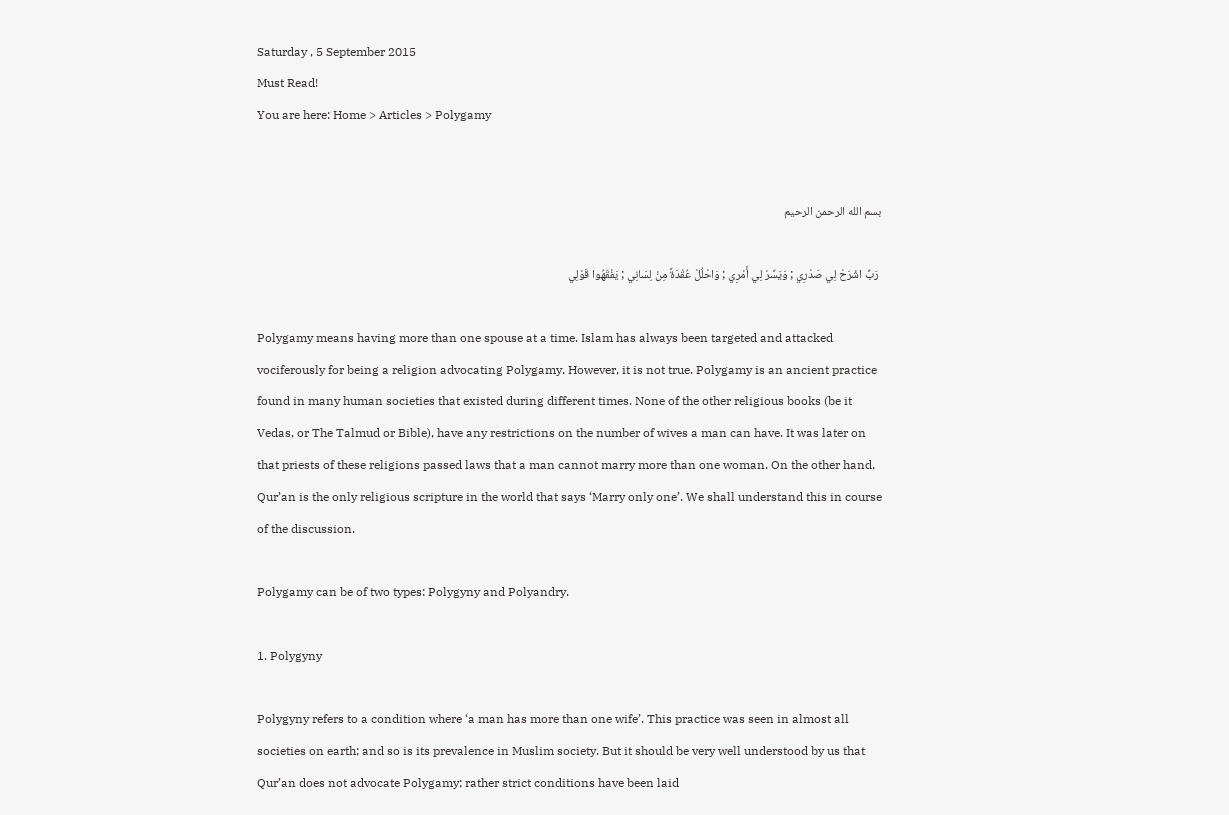Saturday , 5 September 2015
Must Read!
You are here: Home > Articles > Polygamy


بسم الله الرحمن الرحيم

 رَبِّ اشْرَحْ لِي صَدْرِي ; وَيَسِّرْ لِي أَمْرِي ; وَاحْلُلْ عُقْدَةً مِنْ لِسَانِي ; يَفْقَهُوا قَوْلِي

Polygamy means having more than one spouse at a time. Islam has always been targeted and attacked vociferously for being a religion advocating Polygamy. However, it is not true. Polygamy is an ancient practice found in many human societies that existed during different times. None of the other religious books (be it Vedas, or The Talmud or Bible), have any restrictions on the number of wives a man can have. It was later on that priests of these religions passed laws that a man cannot marry more than one woman. On the other hand, Qur’an is the only religious scripture in the world that says ‘Marry only one’. We shall understand this in course of the discussion.

Polygamy can be of two types: Polygyny and Polyandry.

1. Polygyny

Polygyny refers to a condition where ‘a man has more than one wife’. This practice was seen in almost all societies on earth; and so is its prevalence in Muslim society. But it should be very well understood by us that Qur’an does not advocate Polygamy; rather strict conditions have been laid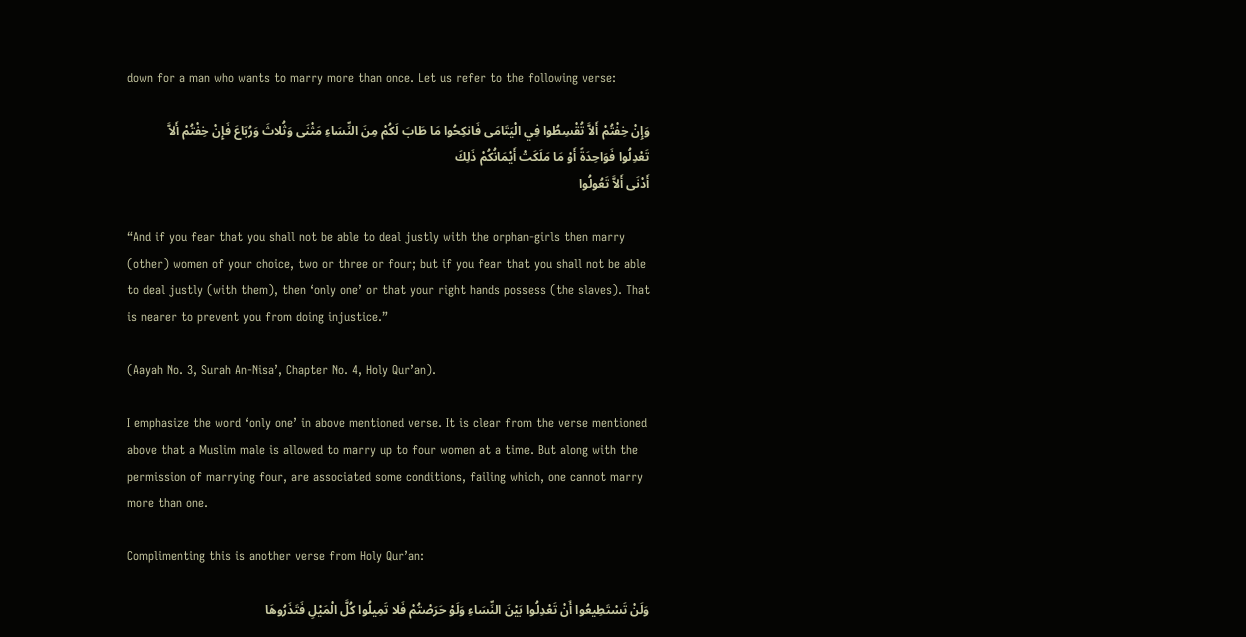down for a man who wants to marry more than once. Let us refer to the following verse:

وَإِنْ خِفْتُمْ أَلاَّ تُقْسِطُوا فِي الْيَتَامَى فَانكِحُوا مَا طَابَ لَكُمْ مِنَ النِّسَاءِ مَثْنَى وَثُلاثَ وَرُبَاعَ فَإِنْ خِفْتُمْ أَلاَّ تَعْدِلُوا فَوَاحِدَةً أَوْ مَا مَلَكَتْ أَيْمَانُكُمْ ذَلِكَ
أَدْنَى أَلاَّ تَعُولُوا

“And if you fear that you shall not be able to deal justly with the orphan-girls then marry (other) women of your choice, two or three or four; but if you fear that you shall not be able to deal justly (with them), then ‘only one’ or that your right hands possess (the slaves). That is nearer to prevent you from doing injustice.”

(Aayah No. 3, Surah An-Nisa’, Chapter No. 4, Holy Qur’an).

I emphasize the word ‘only one’ in above mentioned verse. It is clear from the verse mentioned above that a Muslim male is allowed to marry up to four women at a time. But along with the permission of marrying four, are associated some conditions, failing which, one cannot marry more than one.

Complimenting this is another verse from Holy Qur’an:

وَلَنْ تَسْتَطِيعُوا أَنْ تَعْدِلُوا بَيْنَ النِّسَاءِ وَلَوْ حَرَصْتُمْ فَلا تَمِيلُوا كُلَّ الْمَيْلِ فَتَذَرُوهَا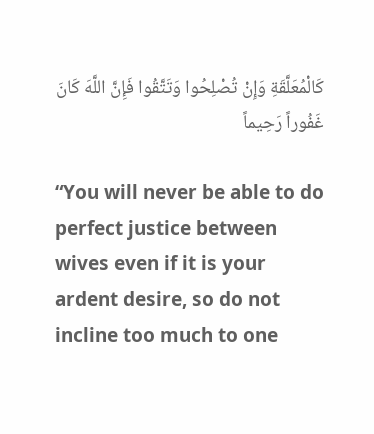كَالْمُعَلَّقَةِ وَإِنْ تُصْلِحُوا وَتَتَّقُوا فَإِنَّ اللَّهَ كَانَ غَفُوراً رَحِيماً

“You will never be able to do perfect justice between wives even if it is your ardent desire, so do not incline too much to one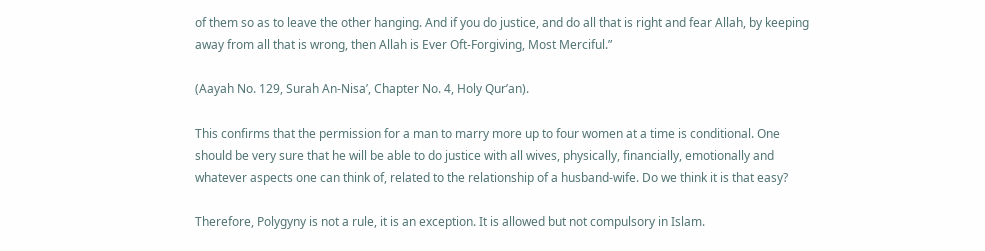of them so as to leave the other hanging. And if you do justice, and do all that is right and fear Allah, by keeping away from all that is wrong, then Allah is Ever Oft-Forgiving, Most Merciful.”

(Aayah No. 129, Surah An-Nisa’, Chapter No. 4, Holy Qur’an).

This confirms that the permission for a man to marry more up to four women at a time is conditional. One should be very sure that he will be able to do justice with all wives, physically, financially, emotionally and whatever aspects one can think of, related to the relationship of a husband-wife. Do we think it is that easy?

Therefore, Polygyny is not a rule, it is an exception. It is allowed but not compulsory in Islam.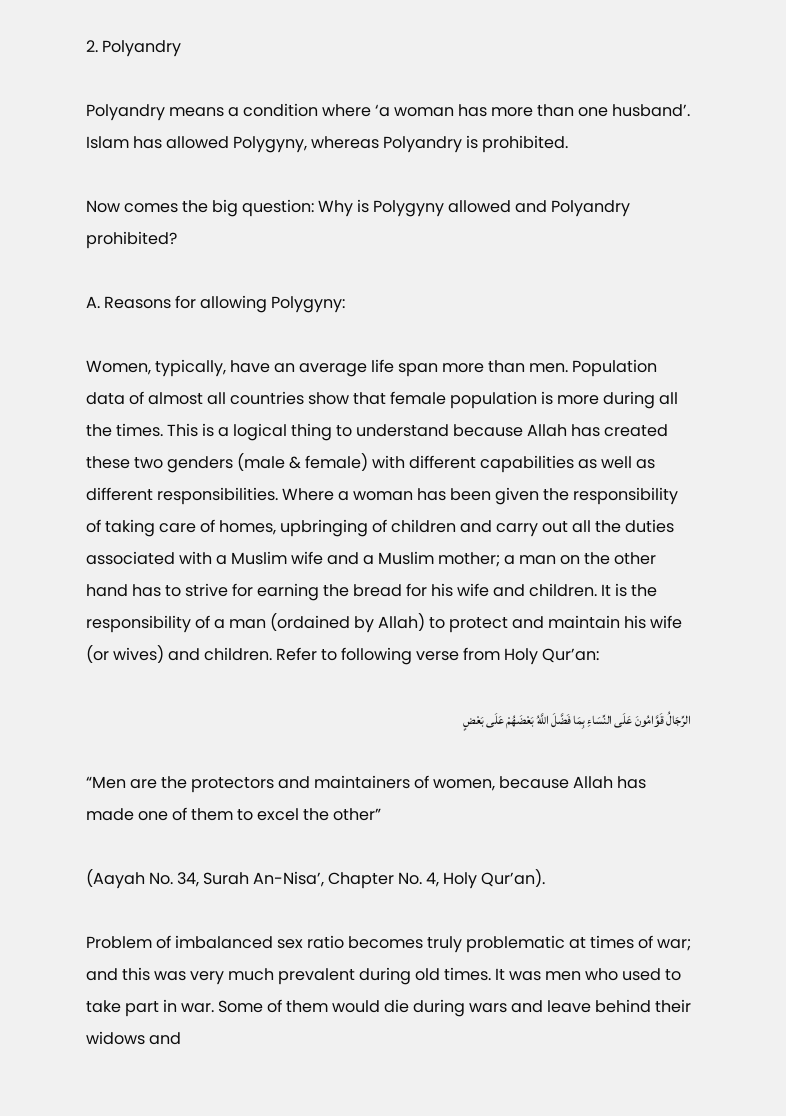2. Polyandry

Polyandry means a condition where ‘a woman has more than one husband’. Islam has allowed Polygyny, whereas Polyandry is prohibited.

Now comes the big question: Why is Polygyny allowed and Polyandry prohibited?

A. Reasons for allowing Polygyny:

Women, typically, have an average life span more than men. Population data of almost all countries show that female population is more during all the times. This is a logical thing to understand because Allah has created these two genders (male & female) with different capabilities as well as different responsibilities. Where a woman has been given the responsibility of taking care of homes, upbringing of children and carry out all the duties associated with a Muslim wife and a Muslim mother; a man on the other hand has to strive for earning the bread for his wife and children. It is the responsibility of a man (ordained by Allah) to protect and maintain his wife (or wives) and children. Refer to following verse from Holy Qur’an:

الرِّجَالُ قَوَّامُونَ عَلَى النِّسَاءِ بِمَا فَضَّلَ اللَّهُ بَعْضَهُمْ عَلَى بَعْضٍ

“Men are the protectors and maintainers of women, because Allah has made one of them to excel the other”

(Aayah No. 34, Surah An-Nisa’, Chapter No. 4, Holy Qur’an).

Problem of imbalanced sex ratio becomes truly problematic at times of war; and this was very much prevalent during old times. It was men who used to take part in war. Some of them would die during wars and leave behind their widows and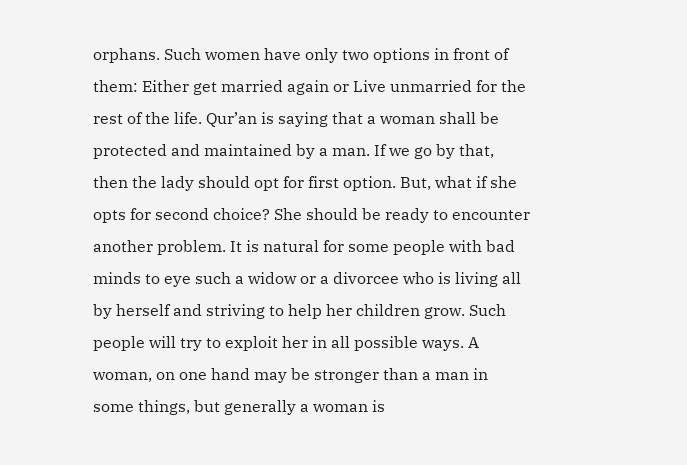orphans. Such women have only two options in front of them: Either get married again or Live unmarried for the rest of the life. Qur’an is saying that a woman shall be protected and maintained by a man. If we go by that, then the lady should opt for first option. But, what if she opts for second choice? She should be ready to encounter another problem. It is natural for some people with bad minds to eye such a widow or a divorcee who is living all by herself and striving to help her children grow. Such people will try to exploit her in all possible ways. A woman, on one hand may be stronger than a man in some things, but generally a woman is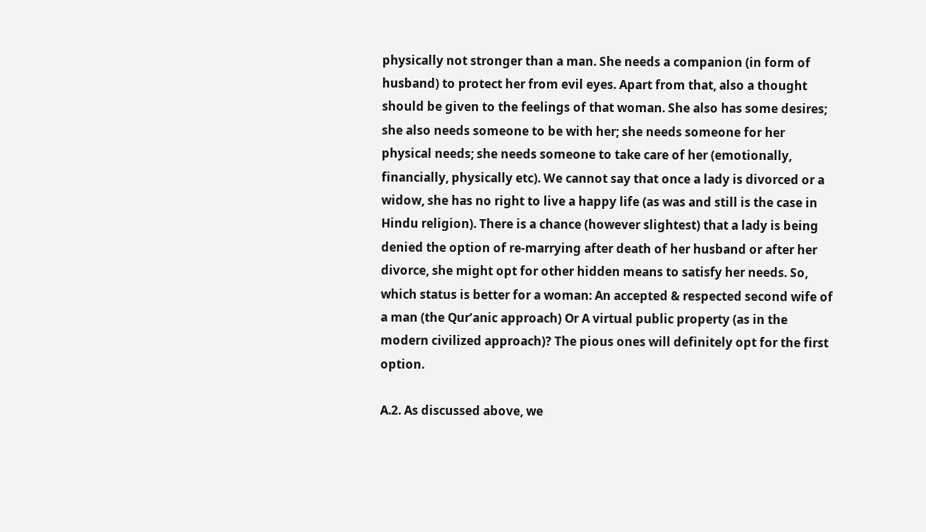physically not stronger than a man. She needs a companion (in form of husband) to protect her from evil eyes. Apart from that, also a thought should be given to the feelings of that woman. She also has some desires; she also needs someone to be with her; she needs someone for her physical needs; she needs someone to take care of her (emotionally, financially, physically etc). We cannot say that once a lady is divorced or a widow, she has no right to live a happy life (as was and still is the case in Hindu religion). There is a chance (however slightest) that a lady is being denied the option of re-marrying after death of her husband or after her divorce, she might opt for other hidden means to satisfy her needs. So, which status is better for a woman: An accepted & respected second wife of a man (the Qur’anic approach) Or A virtual public property (as in the modern civilized approach)? The pious ones will definitely opt for the first option.

A.2. As discussed above, we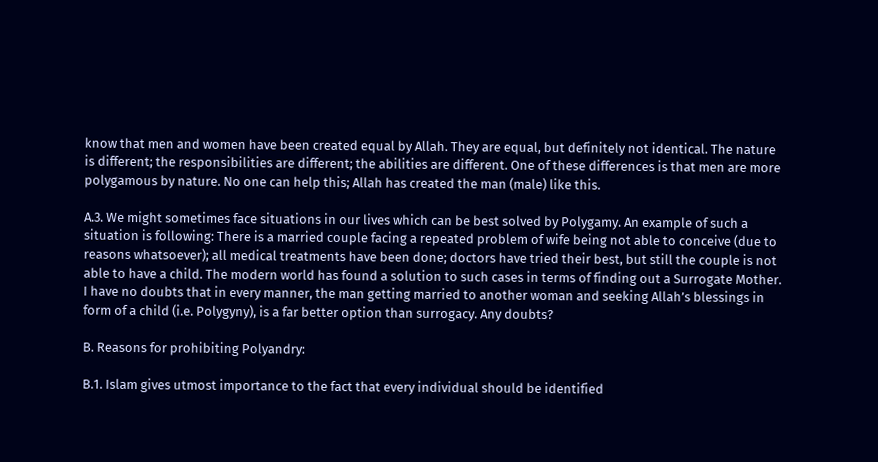know that men and women have been created equal by Allah. They are equal, but definitely not identical. The nature is different; the responsibilities are different; the abilities are different. One of these differences is that men are more polygamous by nature. No one can help this; Allah has created the man (male) like this.

A.3. We might sometimes face situations in our lives which can be best solved by Polygamy. An example of such a situation is following: There is a married couple facing a repeated problem of wife being not able to conceive (due to reasons whatsoever); all medical treatments have been done; doctors have tried their best, but still the couple is not able to have a child. The modern world has found a solution to such cases in terms of finding out a Surrogate Mother. I have no doubts that in every manner, the man getting married to another woman and seeking Allah’s blessings in form of a child (i.e. Polygyny), is a far better option than surrogacy. Any doubts?

B. Reasons for prohibiting Polyandry:

B.1. Islam gives utmost importance to the fact that every individual should be identified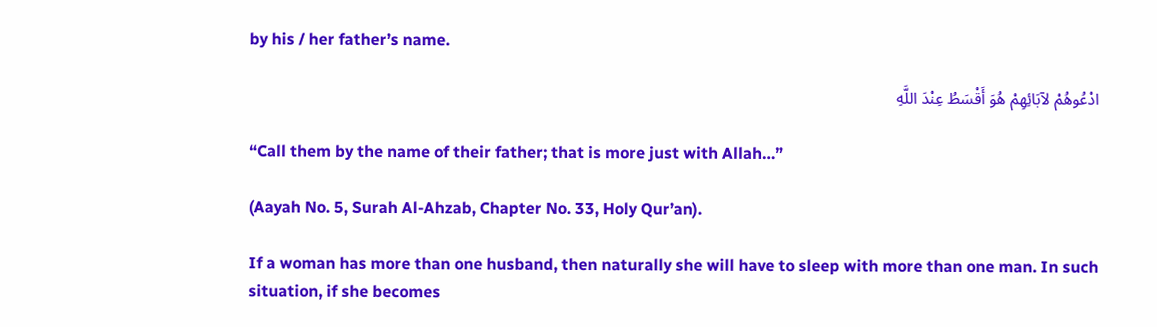by his / her father’s name.

ادْعُوهُمْ لآبَائِهِمْ هُوَ أَقْسَطُ عِنْدَ اللَّهِ

“Call them by the name of their father; that is more just with Allah…”

(Aayah No. 5, Surah Al-Ahzab, Chapter No. 33, Holy Qur’an).

If a woman has more than one husband, then naturally she will have to sleep with more than one man. In such situation, if she becomes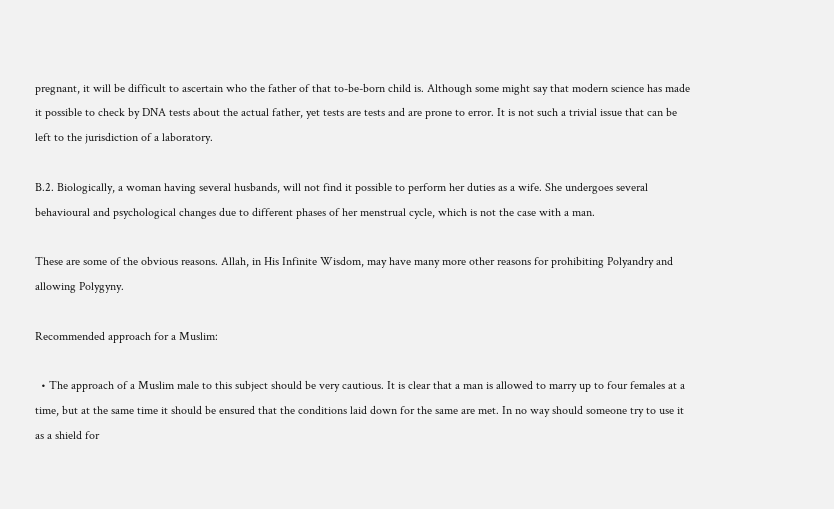pregnant, it will be difficult to ascertain who the father of that to-be-born child is. Although some might say that modern science has made it possible to check by DNA tests about the actual father, yet tests are tests and are prone to error. It is not such a trivial issue that can be left to the jurisdiction of a laboratory.

B.2. Biologically, a woman having several husbands, will not find it possible to perform her duties as a wife. She undergoes several behavioural and psychological changes due to different phases of her menstrual cycle, which is not the case with a man.

These are some of the obvious reasons. Allah, in His Infinite Wisdom, may have many more other reasons for prohibiting Polyandry and allowing Polygyny.

Recommended approach for a Muslim:

  • The approach of a Muslim male to this subject should be very cautious. It is clear that a man is allowed to marry up to four females at a time, but at the same time it should be ensured that the conditions laid down for the same are met. In no way should someone try to use it as a shield for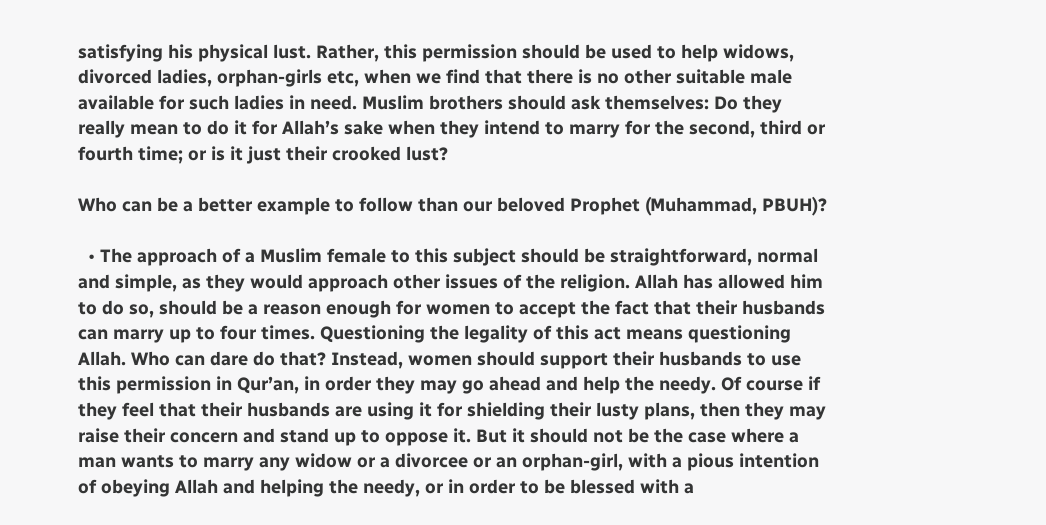satisfying his physical lust. Rather, this permission should be used to help widows, divorced ladies, orphan-girls etc, when we find that there is no other suitable male available for such ladies in need. Muslim brothers should ask themselves: Do they really mean to do it for Allah’s sake when they intend to marry for the second, third or fourth time; or is it just their crooked lust?

Who can be a better example to follow than our beloved Prophet (Muhammad, PBUH)?

  • The approach of a Muslim female to this subject should be straightforward, normal and simple, as they would approach other issues of the religion. Allah has allowed him to do so, should be a reason enough for women to accept the fact that their husbands can marry up to four times. Questioning the legality of this act means questioning Allah. Who can dare do that? Instead, women should support their husbands to use this permission in Qur’an, in order they may go ahead and help the needy. Of course if they feel that their husbands are using it for shielding their lusty plans, then they may raise their concern and stand up to oppose it. But it should not be the case where a man wants to marry any widow or a divorcee or an orphan-girl, with a pious intention of obeying Allah and helping the needy, or in order to be blessed with a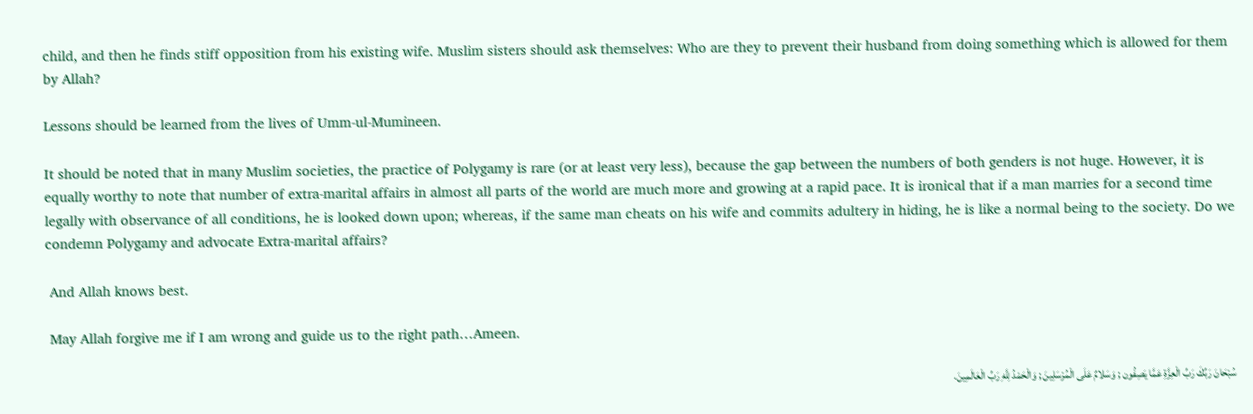child, and then he finds stiff opposition from his existing wife. Muslim sisters should ask themselves: Who are they to prevent their husband from doing something which is allowed for them by Allah?

Lessons should be learned from the lives of Umm-ul-Mumineen.

It should be noted that in many Muslim societies, the practice of Polygamy is rare (or at least very less), because the gap between the numbers of both genders is not huge. However, it is equally worthy to note that number of extra-marital affairs in almost all parts of the world are much more and growing at a rapid pace. It is ironical that if a man marries for a second time legally with observance of all conditions, he is looked down upon; whereas, if the same man cheats on his wife and commits adultery in hiding, he is like a normal being to the society. Do we condemn Polygamy and advocate Extra-marital affairs?

 And Allah knows best.

 May Allah forgive me if I am wrong and guide us to the right path…Ameen.

سُبْحَانَ رَبِّكَ رَبِّ الْعِزَّةِ عَمَّا يَصِفُون ; وَسَلامٌ عَلَى الْمُرْسَلِينَ ; وَالْحَمْدُ لِلَّهِ رَبِّ الْعَالَمِينَ.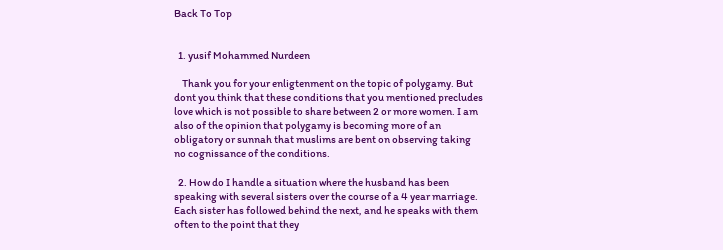Back To Top


  1. yusif Mohammed Nurdeen

    Thank you for your enligtenment on the topic of polygamy. But dont you think that these conditions that you mentioned precludes love which is not possible to share between 2 or more women. I am also of the opinion that polygamy is becoming more of an obligatory or sunnah that muslims are bent on observing taking no cognissance of the conditions.

  2. How do I handle a situation where the husband has been speaking with several sisters over the course of a 4 year marriage. Each sister has followed behind the next, and he speaks with them often to the point that they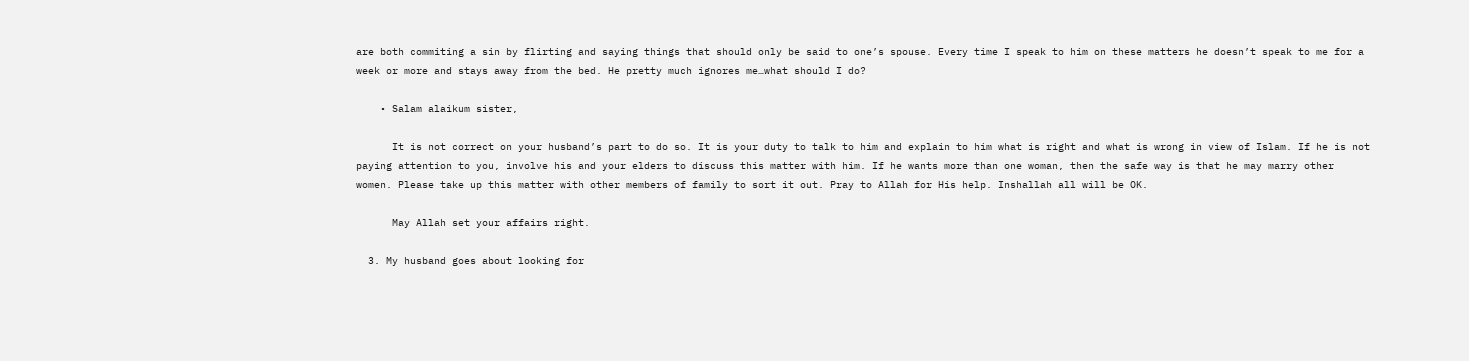are both commiting a sin by flirting and saying things that should only be said to one’s spouse. Every time I speak to him on these matters he doesn’t speak to me for a week or more and stays away from the bed. He pretty much ignores me…what should I do?

    • Salam alaikum sister,

      It is not correct on your husband’s part to do so. It is your duty to talk to him and explain to him what is right and what is wrong in view of Islam. If he is not paying attention to you, involve his and your elders to discuss this matter with him. If he wants more than one woman, then the safe way is that he may marry other women. Please take up this matter with other members of family to sort it out. Pray to Allah for His help. Inshallah all will be OK.

      May Allah set your affairs right.

  3. My husband goes about looking for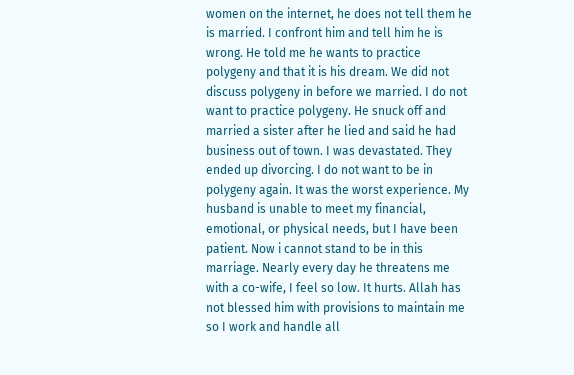women on the internet, he does not tell them he is married. I confront him and tell him he is wrong. He told me he wants to practice polygeny and that it is his dream. We did not discuss polygeny in before we married. I do not want to practice polygeny. He snuck off and married a sister after he lied and said he had business out of town. I was devastated. They ended up divorcing. I do not want to be in polygeny again. It was the worst experience. My husband is unable to meet my financial, emotional, or physical needs, but I have been patient. Now i cannot stand to be in this marriage. Nearly every day he threatens me with a co-wife, I feel so low. It hurts. Allah has not blessed him with provisions to maintain me so I work and handle all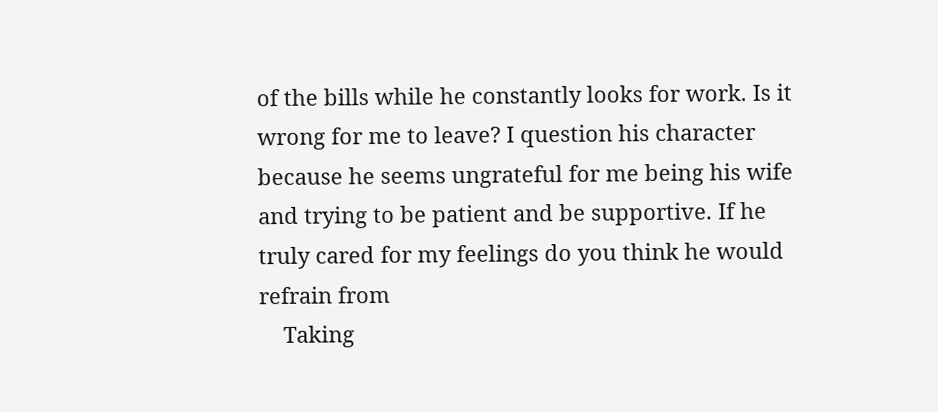of the bills while he constantly looks for work. Is it wrong for me to leave? I question his character because he seems ungrateful for me being his wife and trying to be patient and be supportive. If he truly cared for my feelings do you think he would refrain from
    Taking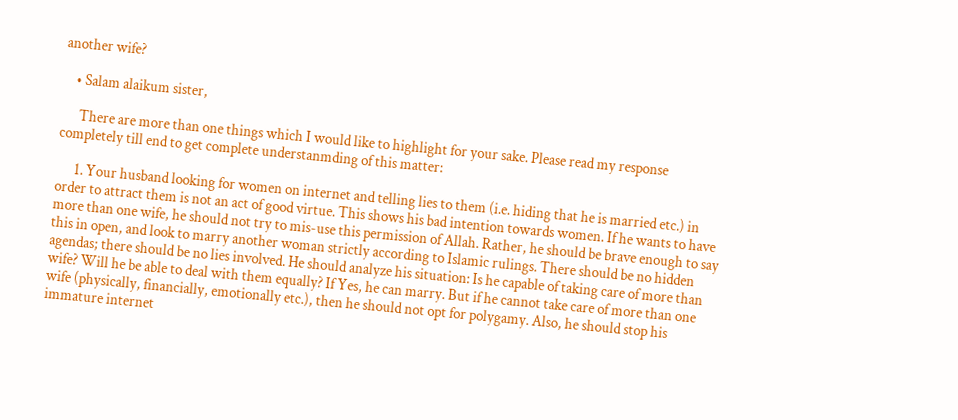another wife?

    • Salam alaikum sister,

      There are more than one things which I would like to highlight for your sake. Please read my response completely till end to get complete understanmding of this matter:

      1. Your husband looking for women on internet and telling lies to them (i.e. hiding that he is married etc.) in order to attract them is not an act of good virtue. This shows his bad intention towards women. If he wants to have more than one wife, he should not try to mis-use this permission of Allah. Rather, he should be brave enough to say this in open, and look to marry another woman strictly according to Islamic rulings. There should be no hidden agendas; there should be no lies involved. He should analyze his situation: Is he capable of taking care of more than wife? Will he be able to deal with them equally? If Yes, he can marry. But if he cannot take care of more than one wife (physically, financially, emotionally etc.), then he should not opt for polygamy. Also, he should stop his immature internet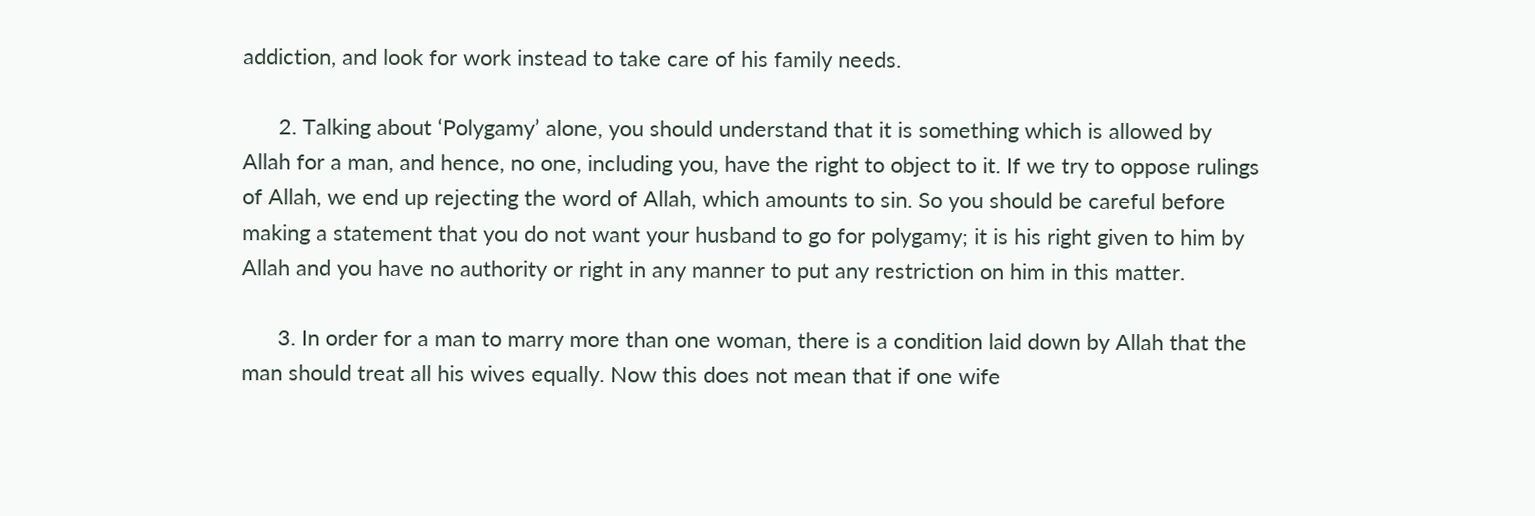addiction, and look for work instead to take care of his family needs.

      2. Talking about ‘Polygamy’ alone, you should understand that it is something which is allowed by Allah for a man, and hence, no one, including you, have the right to object to it. If we try to oppose rulings of Allah, we end up rejecting the word of Allah, which amounts to sin. So you should be careful before making a statement that you do not want your husband to go for polygamy; it is his right given to him by Allah and you have no authority or right in any manner to put any restriction on him in this matter.

      3. In order for a man to marry more than one woman, there is a condition laid down by Allah that the man should treat all his wives equally. Now this does not mean that if one wife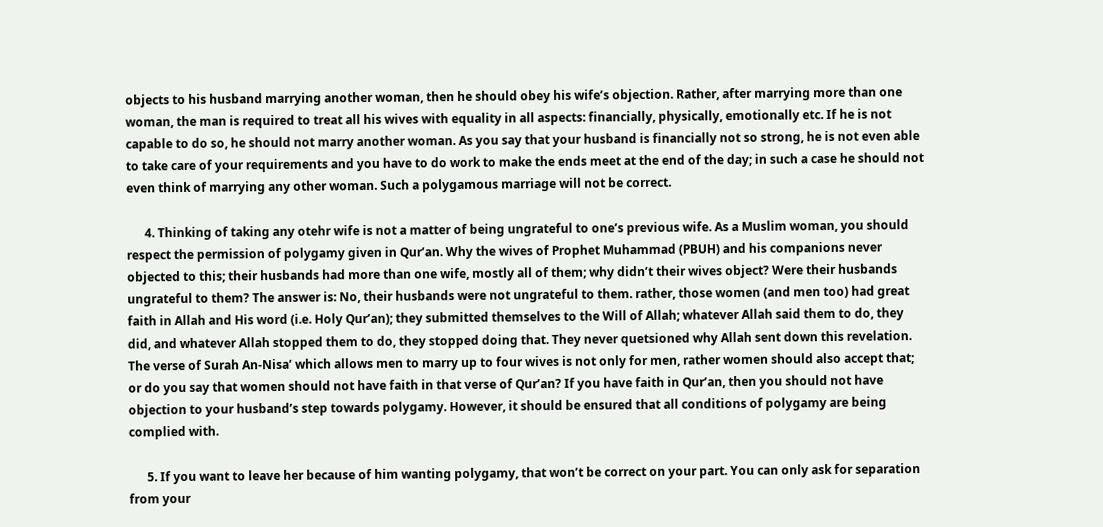objects to his husband marrying another woman, then he should obey his wife’s objection. Rather, after marrying more than one woman, the man is required to treat all his wives with equality in all aspects: financially, physically, emotionally etc. If he is not capable to do so, he should not marry another woman. As you say that your husband is financially not so strong, he is not even able to take care of your requirements and you have to do work to make the ends meet at the end of the day; in such a case he should not even think of marrying any other woman. Such a polygamous marriage will not be correct.

      4. Thinking of taking any otehr wife is not a matter of being ungrateful to one’s previous wife. As a Muslim woman, you should respect the permission of polygamy given in Qur’an. Why the wives of Prophet Muhammad (PBUH) and his companions never objected to this; their husbands had more than one wife, mostly all of them; why didn’t their wives object? Were their husbands ungrateful to them? The answer is: No, their husbands were not ungrateful to them. rather, those women (and men too) had great faith in Allah and His word (i.e. Holy Qur’an); they submitted themselves to the Will of Allah; whatever Allah said them to do, they did, and whatever Allah stopped them to do, they stopped doing that. They never quetsioned why Allah sent down this revelation. The verse of Surah An-Nisa’ which allows men to marry up to four wives is not only for men, rather women should also accept that; or do you say that women should not have faith in that verse of Qur’an? If you have faith in Qur’an, then you should not have objection to your husband’s step towards polygamy. However, it should be ensured that all conditions of polygamy are being complied with.

      5. If you want to leave her because of him wanting polygamy, that won’t be correct on your part. You can only ask for separation from your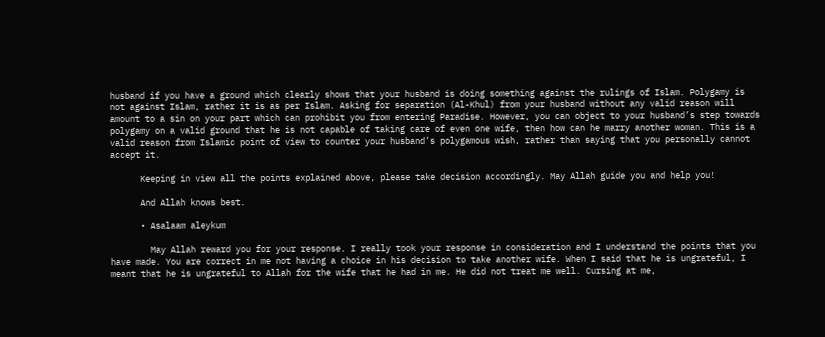husband if you have a ground which clearly shows that your husband is doing something against the rulings of Islam. Polygamy is not against Islam, rather it is as per Islam. Asking for separation (Al-Khul) from your husband without any valid reason will amount to a sin on your part which can prohibit you from entering Paradise. However, you can object to your husband’s step towards polygamy on a valid ground that he is not capable of taking care of even one wife, then how can he marry another woman. This is a valid reason from Islamic point of view to counter your husband’s polygamous wish, rather than saying that you personally cannot accept it.

      Keeping in view all the points explained above, please take decision accordingly. May Allah guide you and help you!

      And Allah knows best.

      • Asalaam aleykum

        May Allah reward you for your response. I really took your response in consideration and I understand the points that you have made. You are correct in me not having a choice in his decision to take another wife. When I said that he is ungrateful, I meant that he is ungrateful to Allah for the wife that he had in me. He did not treat me well. Cursing at me,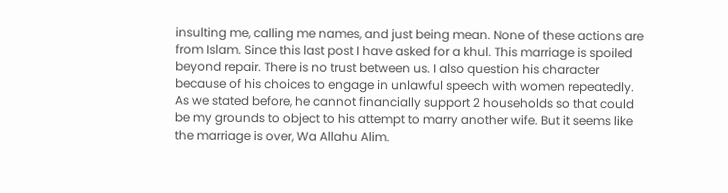insulting me, calling me names, and just being mean. None of these actions are from Islam. Since this last post I have asked for a khul. This marriage is spoiled beyond repair. There is no trust between us. I also question his character because of his choices to engage in unlawful speech with women repeatedly. As we stated before, he cannot financially support 2 households so that could be my grounds to object to his attempt to marry another wife. But it seems like the marriage is over, Wa Allahu Alim.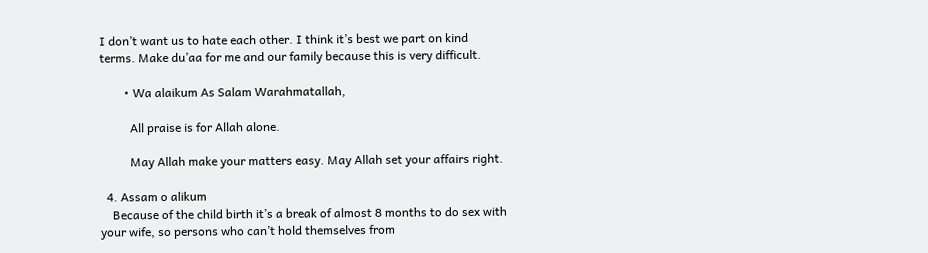I don’t want us to hate each other. I think it’s best we part on kind terms. Make du’aa for me and our family because this is very difficult.

        • Wa alaikum As Salam Warahmatallah,

          All praise is for Allah alone.

          May Allah make your matters easy. May Allah set your affairs right.

  4. Assam o alikum
    Because of the child birth it’s a break of almost 8 months to do sex with your wife, so persons who can’t hold themselves from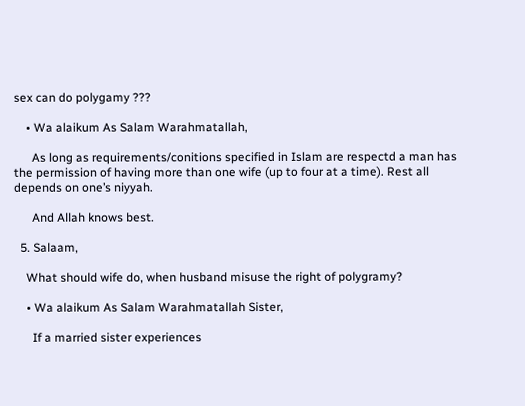sex can do polygamy ???

    • Wa alaikum As Salam Warahmatallah,

      As long as requirements/conitions specified in Islam are respectd a man has the permission of having more than one wife (up to four at a time). Rest all depends on one’s niyyah.

      And Allah knows best.

  5. Salaam,

    What should wife do, when husband misuse the right of polygramy?

    • Wa alaikum As Salam Warahmatallah Sister,

      If a married sister experiences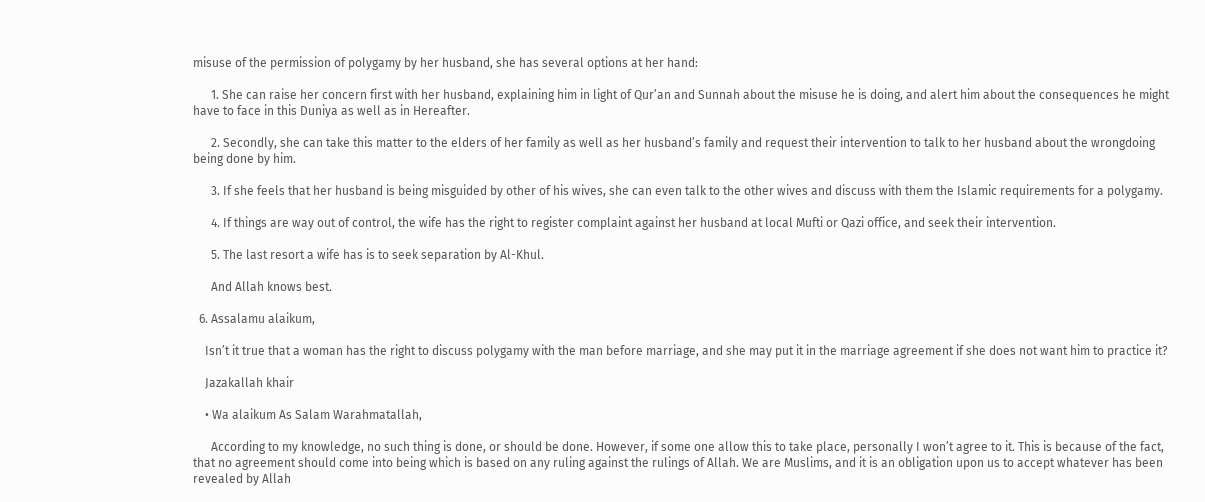misuse of the permission of polygamy by her husband, she has several options at her hand:

      1. She can raise her concern first with her husband, explaining him in light of Qur’an and Sunnah about the misuse he is doing, and alert him about the consequences he might have to face in this Duniya as well as in Hereafter.

      2. Secondly, she can take this matter to the elders of her family as well as her husband’s family and request their intervention to talk to her husband about the wrongdoing being done by him.

      3. If she feels that her husband is being misguided by other of his wives, she can even talk to the other wives and discuss with them the Islamic requirements for a polygamy.

      4. If things are way out of control, the wife has the right to register complaint against her husband at local Mufti or Qazi office, and seek their intervention.

      5. The last resort a wife has is to seek separation by Al-Khul.

      And Allah knows best.

  6. Assalamu alaikum,

    Isn’t it true that a woman has the right to discuss polygamy with the man before marriage, and she may put it in the marriage agreement if she does not want him to practice it?

    Jazakallah khair

    • Wa alaikum As Salam Warahmatallah,

      According to my knowledge, no such thing is done, or should be done. However, if some one allow this to take place, personally I won’t agree to it. This is because of the fact, that no agreement should come into being which is based on any ruling against the rulings of Allah. We are Muslims, and it is an obligation upon us to accept whatever has been revealed by Allah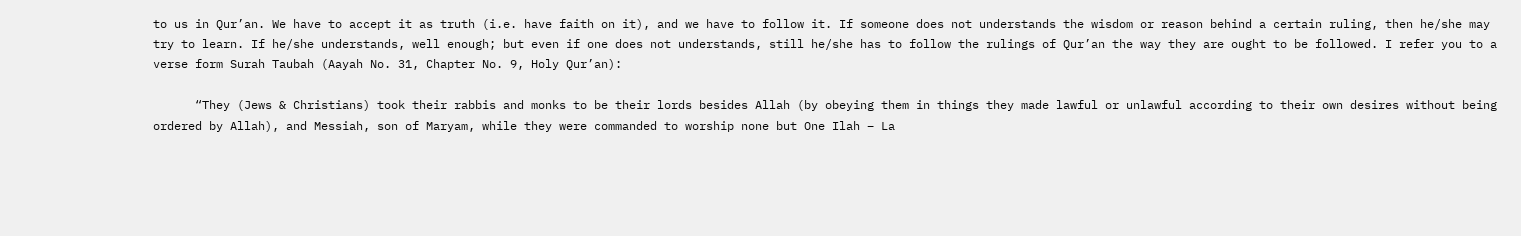to us in Qur’an. We have to accept it as truth (i.e. have faith on it), and we have to follow it. If someone does not understands the wisdom or reason behind a certain ruling, then he/she may try to learn. If he/she understands, well enough; but even if one does not understands, still he/she has to follow the rulings of Qur’an the way they are ought to be followed. I refer you to a verse form Surah Taubah (Aayah No. 31, Chapter No. 9, Holy Qur’an):

      “They (Jews & Christians) took their rabbis and monks to be their lords besides Allah (by obeying them in things they made lawful or unlawful according to their own desires without being ordered by Allah), and Messiah, son of Maryam, while they were commanded to worship none but One Ilah – La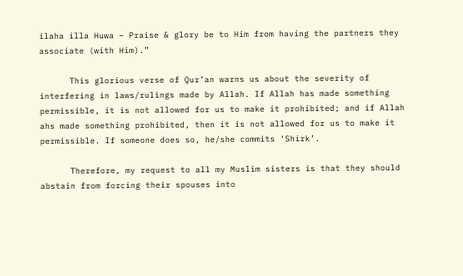ilaha illa Huwa – Praise & glory be to Him from having the partners they associate (with Him).”

      This glorious verse of Qur’an warns us about the severity of interfering in laws/rulings made by Allah. If Allah has made something permissible, it is not allowed for us to make it prohibited; and if Allah ahs made something prohibited, then it is not allowed for us to make it permissible. If someone does so, he/she commits ‘Shirk’.

      Therefore, my request to all my Muslim sisters is that they should abstain from forcing their spouses into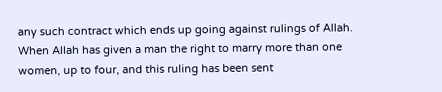any such contract which ends up going against rulings of Allah. When Allah has given a man the right to marry more than one women, up to four, and this ruling has been sent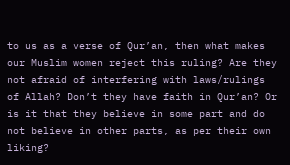to us as a verse of Qur’an, then what makes our Muslim women reject this ruling? Are they not afraid of interfering with laws/rulings of Allah? Don’t they have faith in Qur’an? Or is it that they believe in some part and do not believe in other parts, as per their own liking?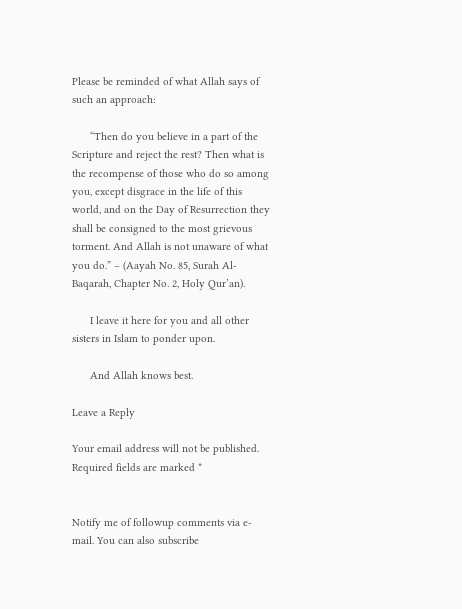Please be reminded of what Allah says of such an approach:

      “Then do you believe in a part of the Scripture and reject the rest? Then what is the recompense of those who do so among you, except disgrace in the life of this world, and on the Day of Resurrection they shall be consigned to the most grievous torment. And Allah is not unaware of what you do.” – (Aayah No. 85, Surah Al-Baqarah, Chapter No. 2, Holy Qur’an).

      I leave it here for you and all other sisters in Islam to ponder upon.

      And Allah knows best.

Leave a Reply

Your email address will not be published. Required fields are marked *


Notify me of followup comments via e-mail. You can also subscribe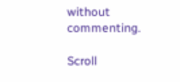without commenting.

Scroll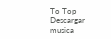To Top
Descargar musica